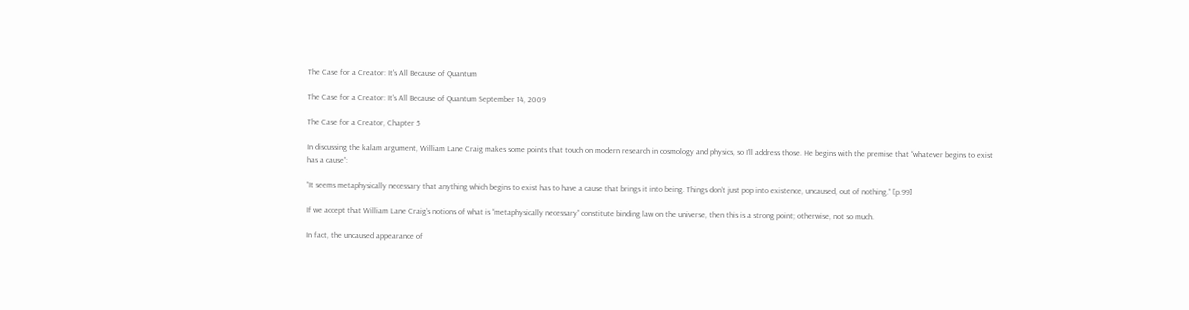The Case for a Creator: It's All Because of Quantum

The Case for a Creator: It's All Because of Quantum September 14, 2009

The Case for a Creator, Chapter 5

In discussing the kalam argument, William Lane Craig makes some points that touch on modern research in cosmology and physics, so I’ll address those. He begins with the premise that “whatever begins to exist has a cause”:

“It seems metaphysically necessary that anything which begins to exist has to have a cause that brings it into being. Things don’t just pop into existence, uncaused, out of nothing.” [p.99]

If we accept that William Lane Craig’s notions of what is “metaphysically necessary” constitute binding law on the universe, then this is a strong point; otherwise, not so much.

In fact, the uncaused appearance of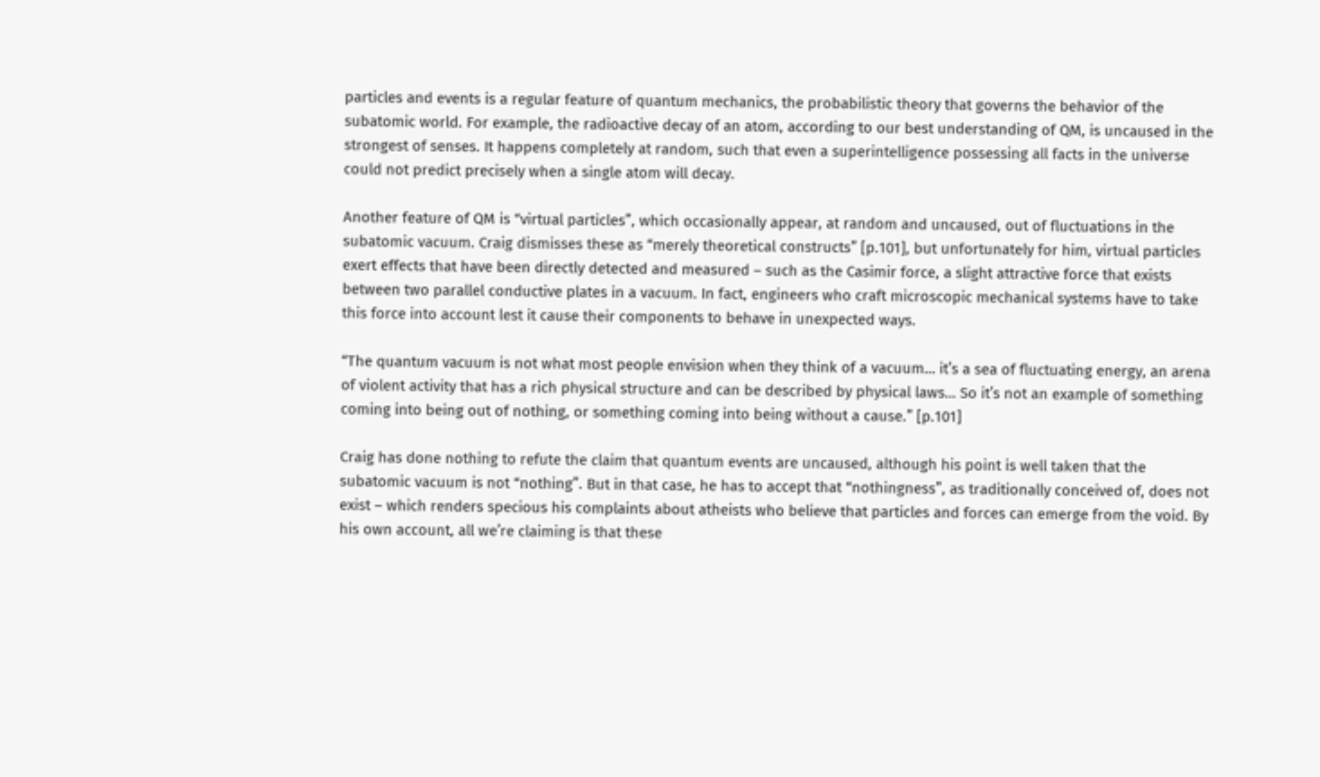particles and events is a regular feature of quantum mechanics, the probabilistic theory that governs the behavior of the subatomic world. For example, the radioactive decay of an atom, according to our best understanding of QM, is uncaused in the strongest of senses. It happens completely at random, such that even a superintelligence possessing all facts in the universe could not predict precisely when a single atom will decay.

Another feature of QM is “virtual particles”, which occasionally appear, at random and uncaused, out of fluctuations in the subatomic vacuum. Craig dismisses these as “merely theoretical constructs” [p.101], but unfortunately for him, virtual particles exert effects that have been directly detected and measured – such as the Casimir force, a slight attractive force that exists between two parallel conductive plates in a vacuum. In fact, engineers who craft microscopic mechanical systems have to take this force into account lest it cause their components to behave in unexpected ways.

“The quantum vacuum is not what most people envision when they think of a vacuum… it’s a sea of fluctuating energy, an arena of violent activity that has a rich physical structure and can be described by physical laws… So it’s not an example of something coming into being out of nothing, or something coming into being without a cause.” [p.101]

Craig has done nothing to refute the claim that quantum events are uncaused, although his point is well taken that the subatomic vacuum is not “nothing”. But in that case, he has to accept that “nothingness”, as traditionally conceived of, does not exist – which renders specious his complaints about atheists who believe that particles and forces can emerge from the void. By his own account, all we’re claiming is that these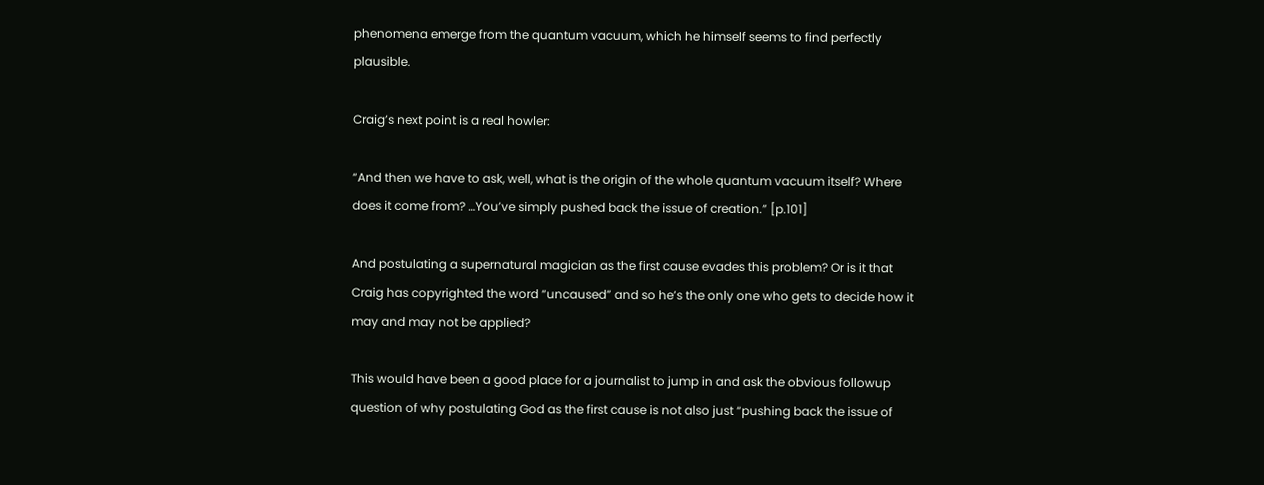phenomena emerge from the quantum vacuum, which he himself seems to find perfectly plausible.

Craig’s next point is a real howler:

“And then we have to ask, well, what is the origin of the whole quantum vacuum itself? Where does it come from? …You’ve simply pushed back the issue of creation.” [p.101]

And postulating a supernatural magician as the first cause evades this problem? Or is it that Craig has copyrighted the word “uncaused” and so he’s the only one who gets to decide how it may and may not be applied?

This would have been a good place for a journalist to jump in and ask the obvious followup question of why postulating God as the first cause is not also just “pushing back the issue of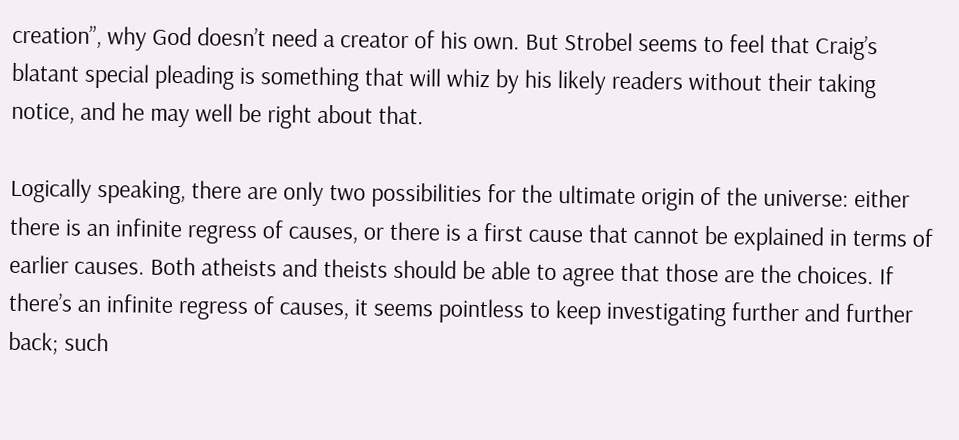creation”, why God doesn’t need a creator of his own. But Strobel seems to feel that Craig’s blatant special pleading is something that will whiz by his likely readers without their taking notice, and he may well be right about that.

Logically speaking, there are only two possibilities for the ultimate origin of the universe: either there is an infinite regress of causes, or there is a first cause that cannot be explained in terms of earlier causes. Both atheists and theists should be able to agree that those are the choices. If there’s an infinite regress of causes, it seems pointless to keep investigating further and further back; such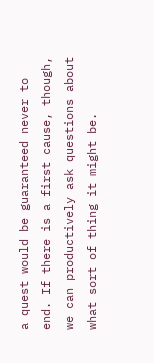a quest would be guaranteed never to end. If there is a first cause, though, we can productively ask questions about what sort of thing it might be.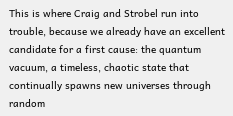This is where Craig and Strobel run into trouble, because we already have an excellent candidate for a first cause: the quantum vacuum, a timeless, chaotic state that continually spawns new universes through random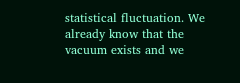statistical fluctuation. We already know that the vacuum exists and we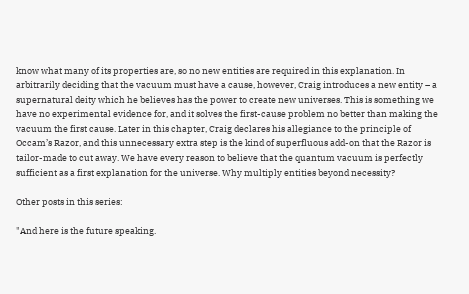know what many of its properties are, so no new entities are required in this explanation. In arbitrarily deciding that the vacuum must have a cause, however, Craig introduces a new entity – a supernatural deity which he believes has the power to create new universes. This is something we have no experimental evidence for, and it solves the first-cause problem no better than making the vacuum the first cause. Later in this chapter, Craig declares his allegiance to the principle of Occam’s Razor, and this unnecessary extra step is the kind of superfluous add-on that the Razor is tailor-made to cut away. We have every reason to believe that the quantum vacuum is perfectly sufficient as a first explanation for the universe. Why multiply entities beyond necessity?

Other posts in this series:

"And here is the future speaking.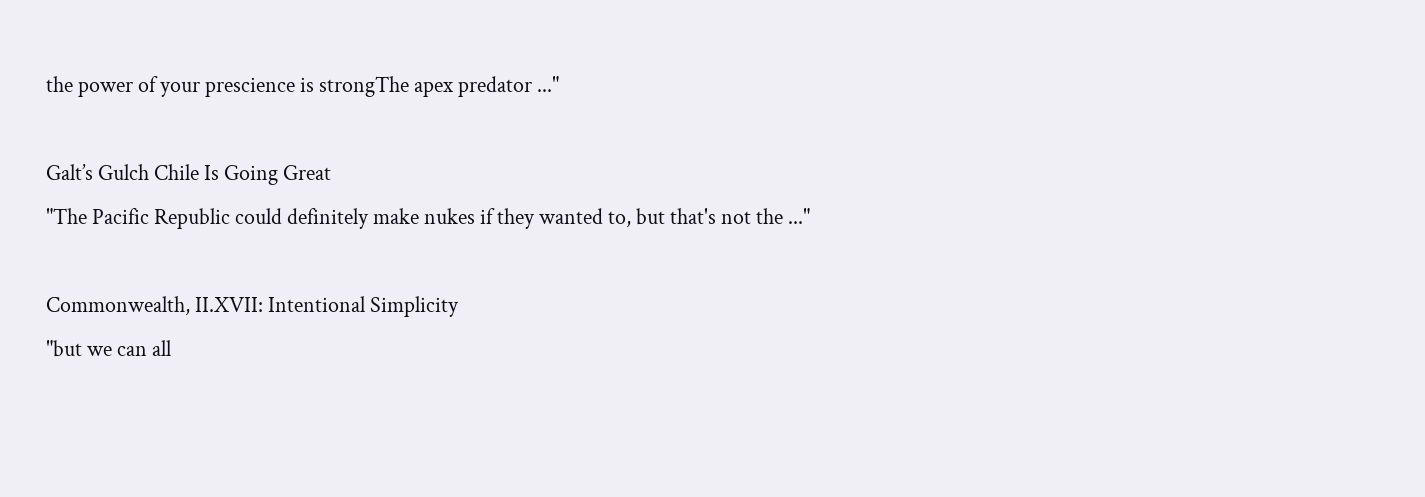the power of your prescience is strongThe apex predator ..."

Galt’s Gulch Chile Is Going Great
"The Pacific Republic could definitely make nukes if they wanted to, but that's not the ..."

Commonwealth, II.XVII: Intentional Simplicity
"but we can all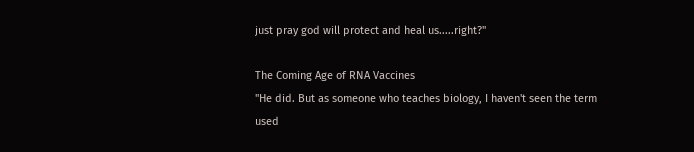just pray god will protect and heal us.....right?"

The Coming Age of RNA Vaccines
"He did. But as someone who teaches biology, I haven't seen the term used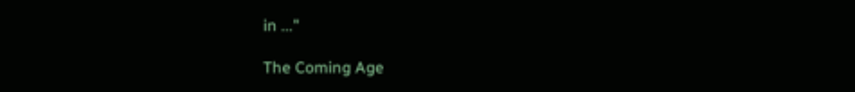in ..."

The Coming Age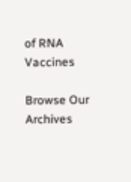of RNA Vaccines

Browse Our Archives